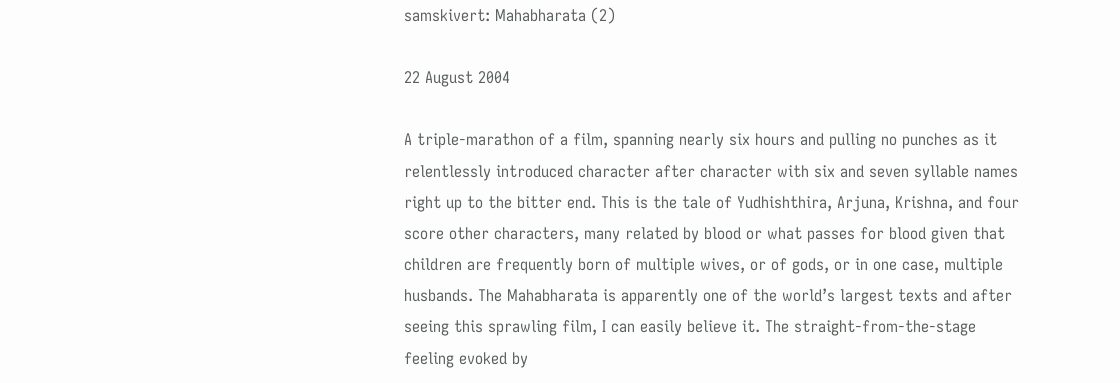samskivert: Mahabharata (2)

22 August 2004

A triple-marathon of a film, spanning nearly six hours and pulling no punches as it relentlessly introduced character after character with six and seven syllable names right up to the bitter end. This is the tale of Yudhishthira, Arjuna, Krishna, and four score other characters, many related by blood or what passes for blood given that children are frequently born of multiple wives, or of gods, or in one case, multiple husbands. The Mahabharata is apparently one of the world’s largest texts and after seeing this sprawling film, I can easily believe it. The straight-from-the-stage feeling evoked by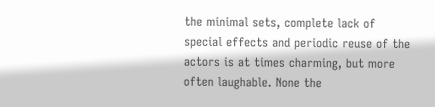the minimal sets, complete lack of special effects and periodic reuse of the actors is at times charming, but more often laughable. None the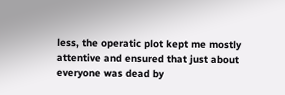less, the operatic plot kept me mostly attentive and ensured that just about everyone was dead by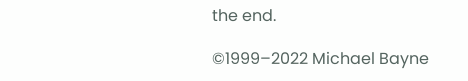the end.

©1999–2022 Michael Bayne